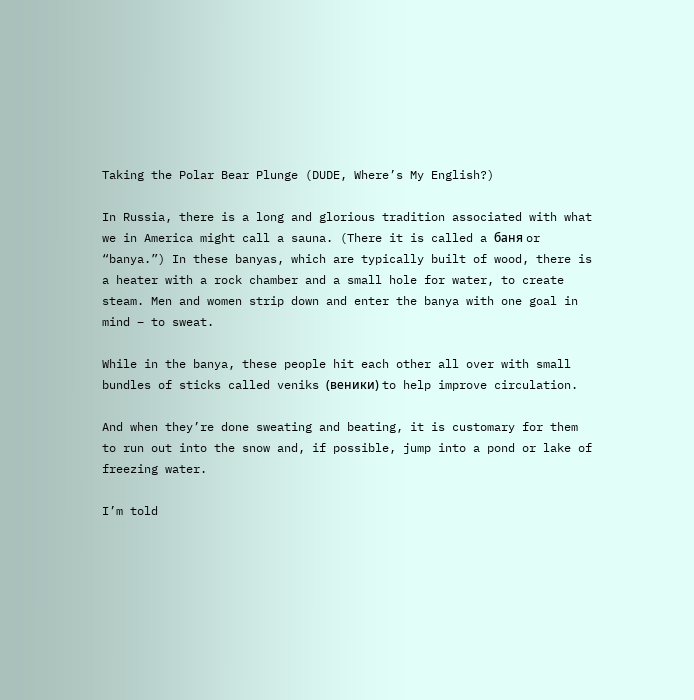Taking the Polar Bear Plunge (DUDE, Where’s My English?)

In Russia, there is a long and glorious tradition associated with what we in America might call a sauna. (There it is called a баня or “banya.”) In these banyas, which are typically built of wood, there is a heater with a rock chamber and a small hole for water, to create steam. Men and women strip down and enter the banya with one goal in mind – to sweat.

While in the banya, these people hit each other all over with small bundles of sticks called veniks (веники) to help improve circulation.

And when they’re done sweating and beating, it is customary for them to run out into the snow and, if possible, jump into a pond or lake of freezing water.

I’m told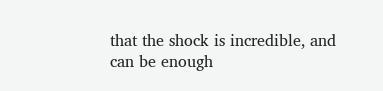that the shock is incredible, and can be enough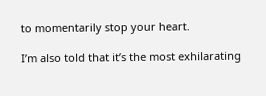to momentarily stop your heart.

I’m also told that it’s the most exhilarating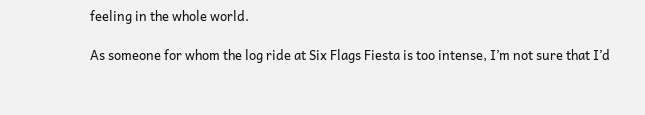feeling in the whole world.

As someone for whom the log ride at Six Flags Fiesta is too intense, I’m not sure that I’d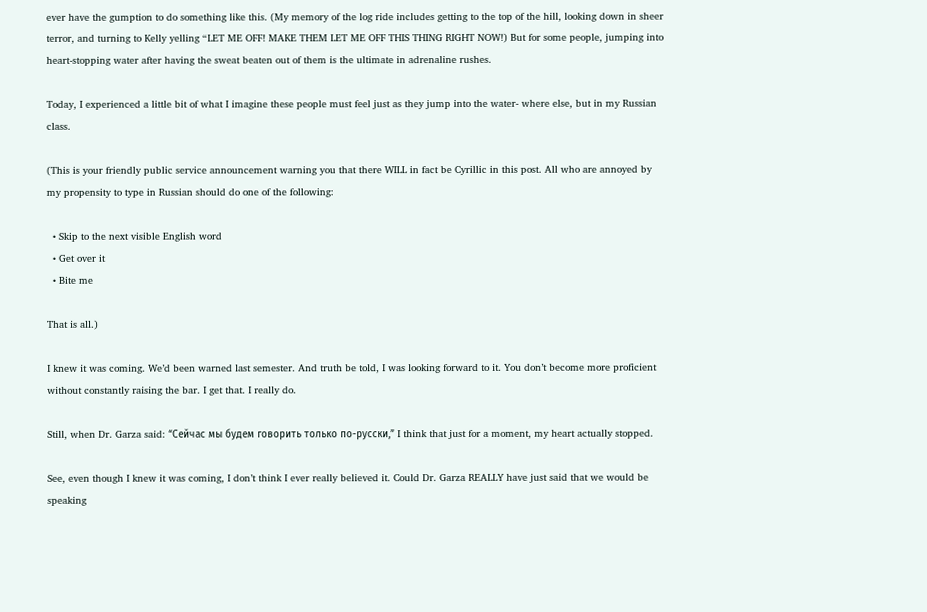ever have the gumption to do something like this. (My memory of the log ride includes getting to the top of the hill, looking down in sheer terror, and turning to Kelly yelling “LET ME OFF! MAKE THEM LET ME OFF THIS THING RIGHT NOW!) But for some people, jumping into heart-stopping water after having the sweat beaten out of them is the ultimate in adrenaline rushes.

Today, I experienced a little bit of what I imagine these people must feel just as they jump into the water- where else, but in my Russian class.

(This is your friendly public service announcement warning you that there WILL in fact be Cyrillic in this post. All who are annoyed by my propensity to type in Russian should do one of the following:

  • Skip to the next visible English word
  • Get over it
  • Bite me

That is all.)

I knew it was coming. We’d been warned last semester. And truth be told, I was looking forward to it. You don’t become more proficient without constantly raising the bar. I get that. I really do.

Still, when Dr. Garza said: “Сейчас мы будем говорить только по-русски,” I think that just for a moment, my heart actually stopped.

See, even though I knew it was coming, I don’t think I ever really believed it. Could Dr. Garza REALLY have just said that we would be speaking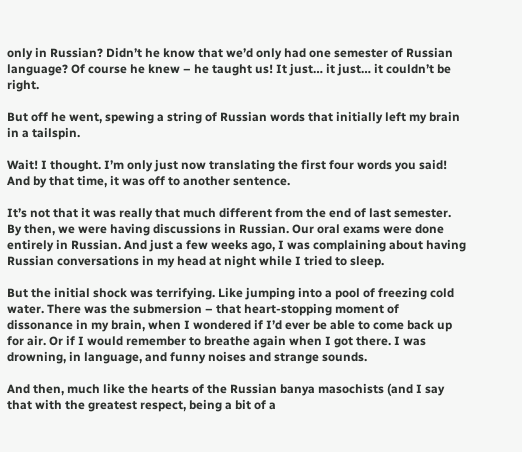only in Russian? Didn’t he know that we’d only had one semester of Russian language? Of course he knew – he taught us! It just… it just… it couldn’t be right.

But off he went, spewing a string of Russian words that initially left my brain in a tailspin.

Wait! I thought. I’m only just now translating the first four words you said! And by that time, it was off to another sentence.

It’s not that it was really that much different from the end of last semester. By then, we were having discussions in Russian. Our oral exams were done entirely in Russian. And just a few weeks ago, I was complaining about having Russian conversations in my head at night while I tried to sleep.

But the initial shock was terrifying. Like jumping into a pool of freezing cold water. There was the submersion – that heart-stopping moment of dissonance in my brain, when I wondered if I’d ever be able to come back up for air. Or if I would remember to breathe again when I got there. I was drowning, in language, and funny noises and strange sounds.

And then, much like the hearts of the Russian banya masochists (and I say that with the greatest respect, being a bit of a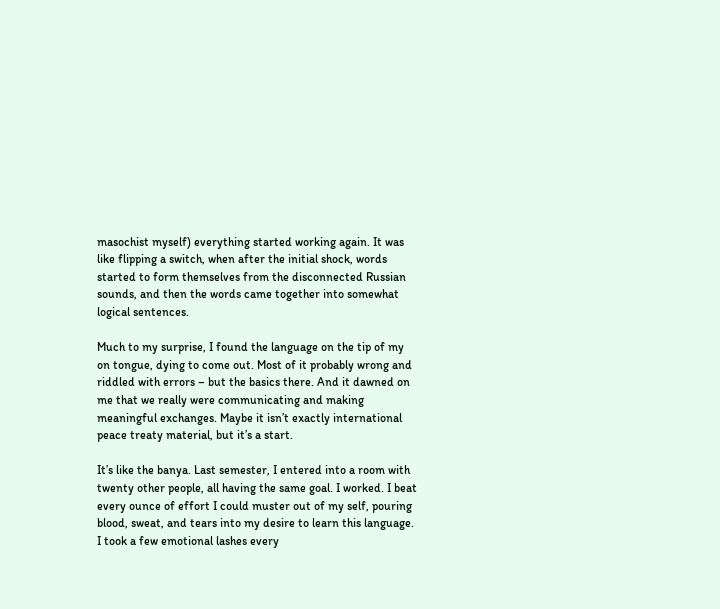masochist myself) everything started working again. It was like flipping a switch, when after the initial shock, words started to form themselves from the disconnected Russian sounds, and then the words came together into somewhat logical sentences.

Much to my surprise, I found the language on the tip of my on tongue, dying to come out. Most of it probably wrong and riddled with errors – but the basics there. And it dawned on me that we really were communicating and making meaningful exchanges. Maybe it isn’t exactly international peace treaty material, but it’s a start.

It’s like the banya. Last semester, I entered into a room with twenty other people, all having the same goal. I worked. I beat every ounce of effort I could muster out of my self, pouring blood, sweat, and tears into my desire to learn this language. I took a few emotional lashes every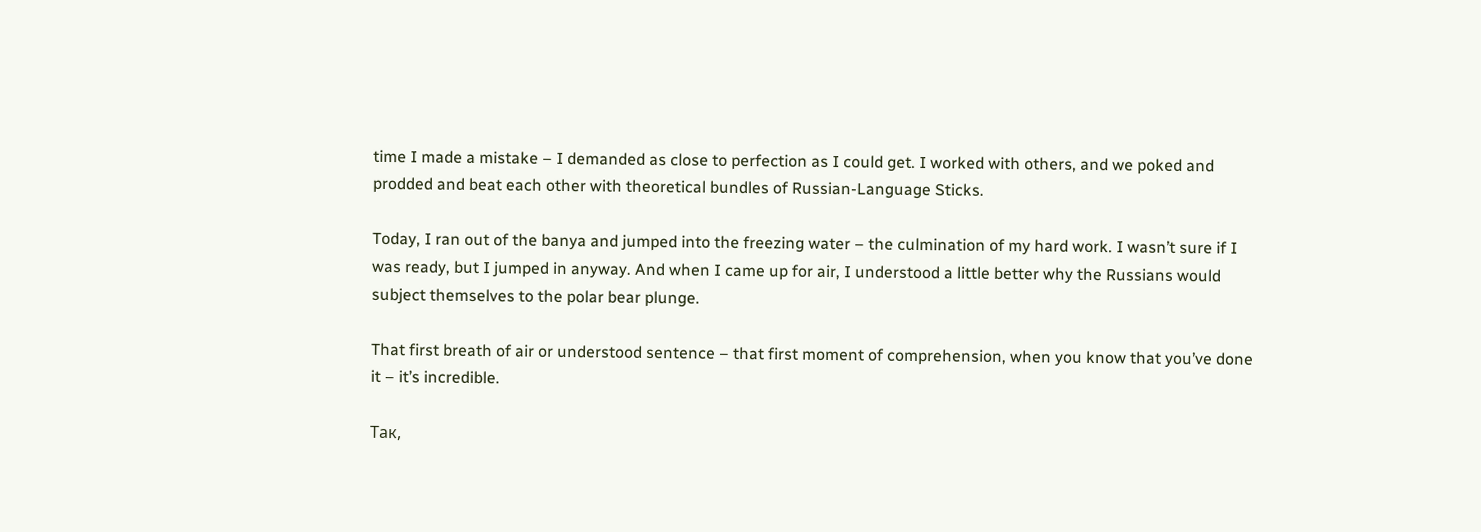time I made a mistake – I demanded as close to perfection as I could get. I worked with others, and we poked and prodded and beat each other with theoretical bundles of Russian-Language Sticks.

Today, I ran out of the banya and jumped into the freezing water – the culmination of my hard work. I wasn’t sure if I was ready, but I jumped in anyway. And when I came up for air, I understood a little better why the Russians would subject themselves to the polar bear plunge.

That first breath of air or understood sentence – that first moment of comprehension, when you know that you’ve done it – it’s incredible.

Так,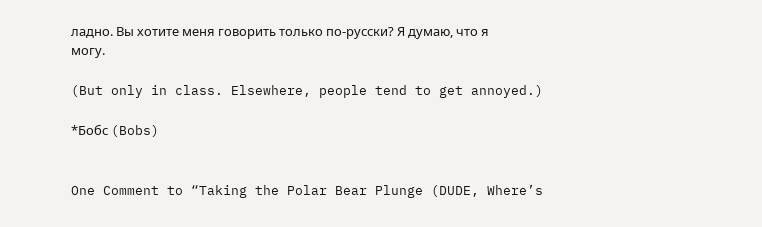ладно. Вы хотите меня говорить только по-русски? Я думаю, что я могу.

(But only in class. Elsewhere, people tend to get annoyed.)

*Бобс (Bobs)


One Comment to “Taking the Polar Bear Plunge (DUDE, Where’s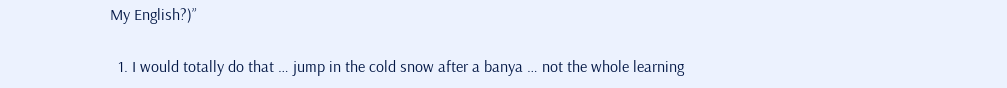My English?)”

  1. I would totally do that … jump in the cold snow after a banya … not the whole learning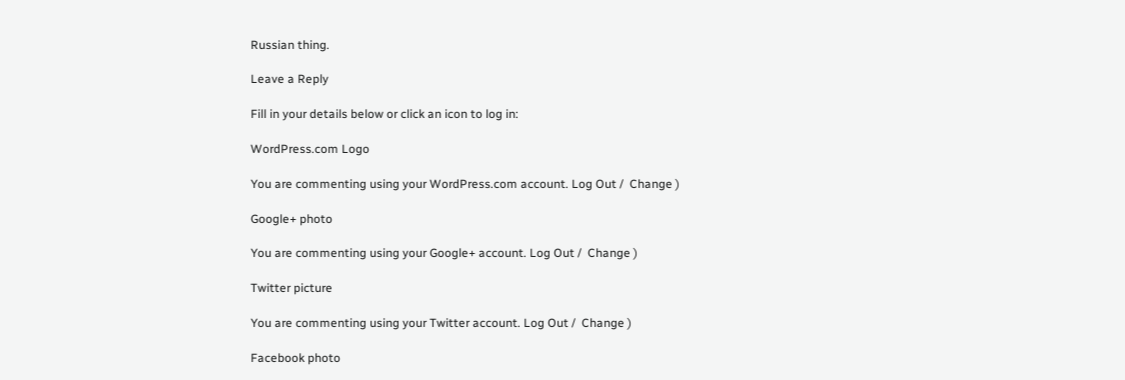Russian thing.

Leave a Reply

Fill in your details below or click an icon to log in:

WordPress.com Logo

You are commenting using your WordPress.com account. Log Out /  Change )

Google+ photo

You are commenting using your Google+ account. Log Out /  Change )

Twitter picture

You are commenting using your Twitter account. Log Out /  Change )

Facebook photo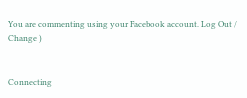You are commenting using your Facebook account. Log Out /  Change )


Connecting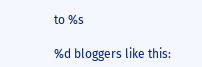to %s

%d bloggers like this: